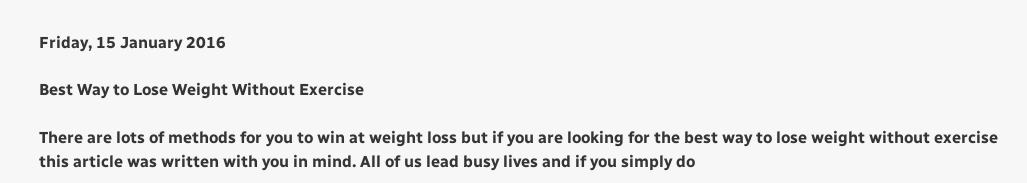Friday, 15 January 2016

Best Way to Lose Weight Without Exercise

There are lots of methods for you to win at weight loss but if you are looking for the best way to lose weight without exercise this article was written with you in mind. All of us lead busy lives and if you simply do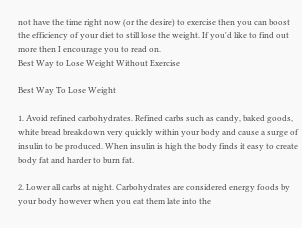not have the time right now (or the desire) to exercise then you can boost the efficiency of your diet to still lose the weight. If you'd like to find out more then I encourage you to read on.
Best Way to Lose Weight Without Exercise

Best Way To Lose Weight

1. Avoid refined carbohydrates. Refined carbs such as candy, baked goods, white bread breakdown very quickly within your body and cause a surge of insulin to be produced. When insulin is high the body finds it easy to create body fat and harder to burn fat.

2. Lower all carbs at night. Carbohydrates are considered energy foods by your body however when you eat them late into the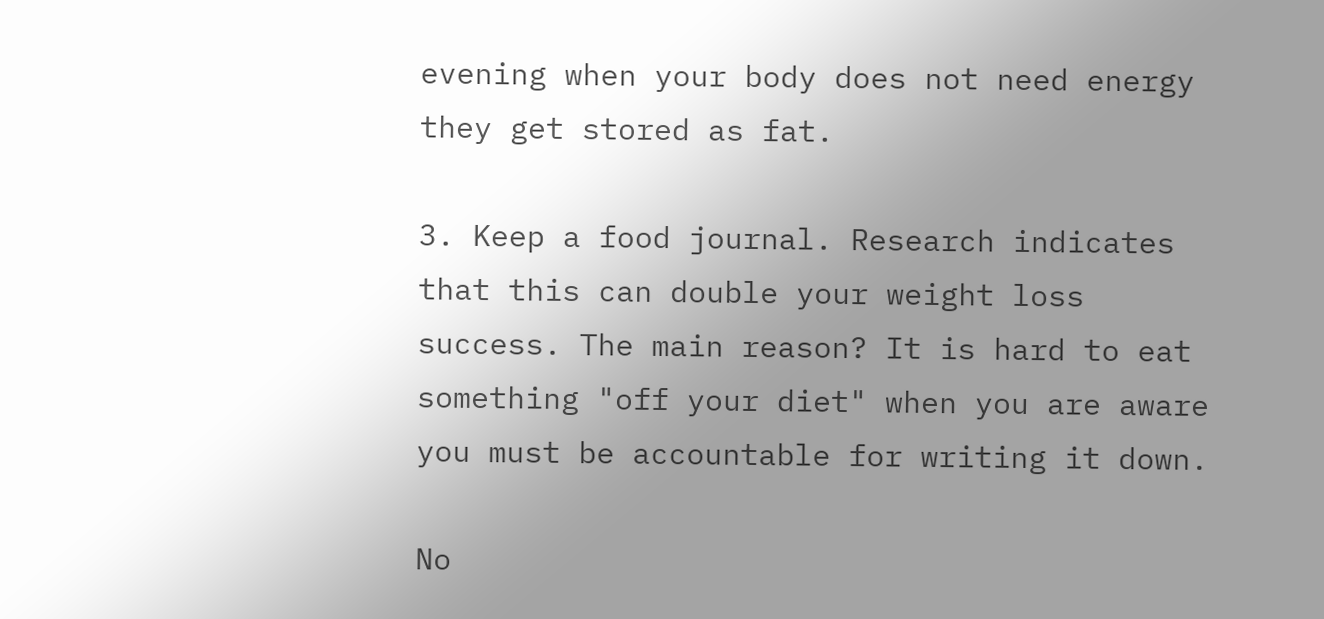evening when your body does not need energy they get stored as fat.

3. Keep a food journal. Research indicates that this can double your weight loss success. The main reason? It is hard to eat something "off your diet" when you are aware you must be accountable for writing it down.

No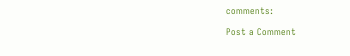comments:

Post a Comment